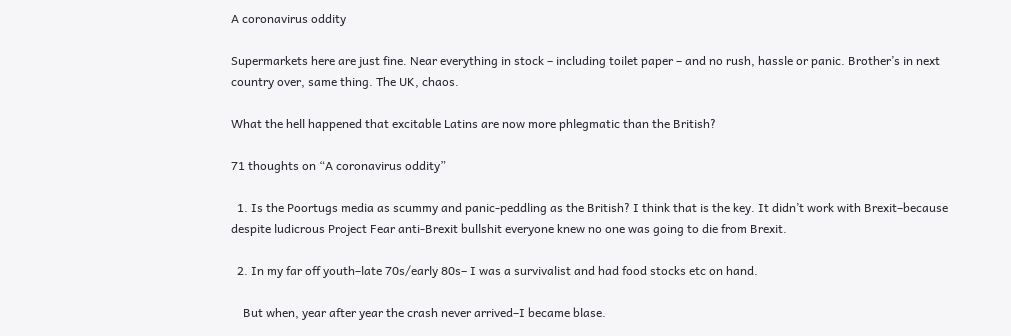A coronavirus oddity

Supermarkets here are just fine. Near everything in stock – including toilet paper – and no rush, hassle or panic. Brother’s in next country over, same thing. The UK, chaos.

What the hell happened that excitable Latins are now more phlegmatic than the British?

71 thoughts on “A coronavirus oddity”

  1. Is the Poortugs media as scummy and panic-peddling as the British? I think that is the key. It didn’t work with Brexit–because despite ludicrous Project Fear anti-Brexit bullshit everyone knew no one was going to die from Brexit.

  2. In my far off youth–late 70s/early 80s– I was a survivalist and had food stocks etc on hand.

    But when, year after year the crash never arrived–I became blase.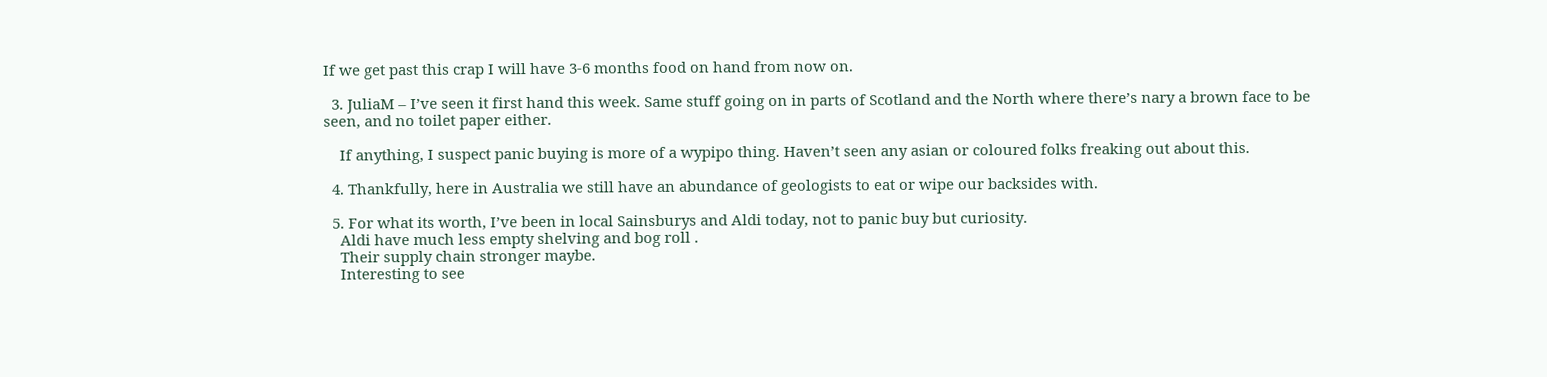If we get past this crap I will have 3-6 months food on hand from now on.

  3. JuliaM – I’ve seen it first hand this week. Same stuff going on in parts of Scotland and the North where there’s nary a brown face to be seen, and no toilet paper either.

    If anything, I suspect panic buying is more of a wypipo thing. Haven’t seen any asian or coloured folks freaking out about this.

  4. Thankfully, here in Australia we still have an abundance of geologists to eat or wipe our backsides with.

  5. For what its worth, I’ve been in local Sainsburys and Aldi today, not to panic buy but curiosity.
    Aldi have much less empty shelving and bog roll .
    Their supply chain stronger maybe.
    Interesting to see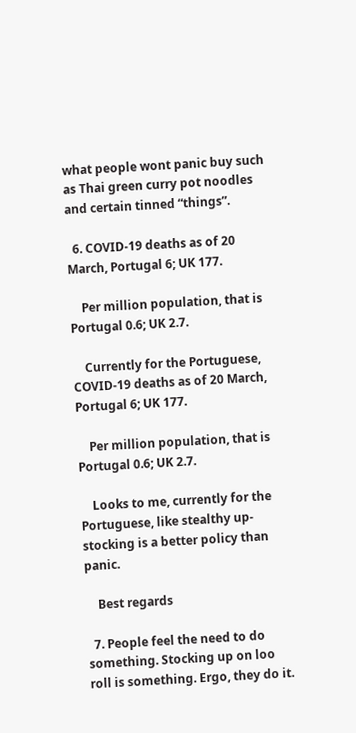what people wont panic buy such as Thai green curry pot noodles and certain tinned “things”.

  6. COVID-19 deaths as of 20 March, Portugal 6; UK 177.

    Per million population, that is Portugal 0.6; UK 2.7.

    Currently for the Portuguese, COVID-19 deaths as of 20 March, Portugal 6; UK 177.

    Per million population, that is Portugal 0.6; UK 2.7.

    Looks to me, currently for the Portuguese, like stealthy up-stocking is a better policy than panic.

    Best regards

  7. People feel the need to do something. Stocking up on loo roll is something. Ergo, they do it.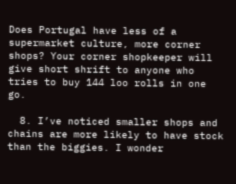Does Portugal have less of a supermarket culture, more corner shops? Your corner shopkeeper will give short shrift to anyone who tries to buy 144 loo rolls in one go.

  8. I’ve noticed smaller shops and chains are more likely to have stock than the biggies. I wonder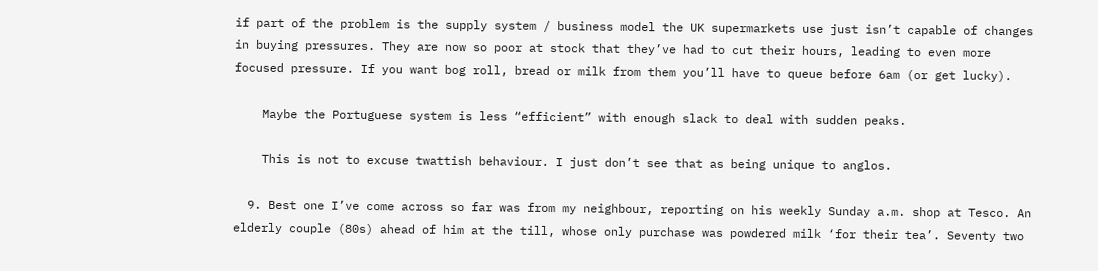if part of the problem is the supply system / business model the UK supermarkets use just isn’t capable of changes in buying pressures. They are now so poor at stock that they’ve had to cut their hours, leading to even more focused pressure. If you want bog roll, bread or milk from them you’ll have to queue before 6am (or get lucky).

    Maybe the Portuguese system is less “efficient” with enough slack to deal with sudden peaks.

    This is not to excuse twattish behaviour. I just don’t see that as being unique to anglos.

  9. Best one I’ve come across so far was from my neighbour, reporting on his weekly Sunday a.m. shop at Tesco. An elderly couple (80s) ahead of him at the till, whose only purchase was powdered milk ‘for their tea’. Seventy two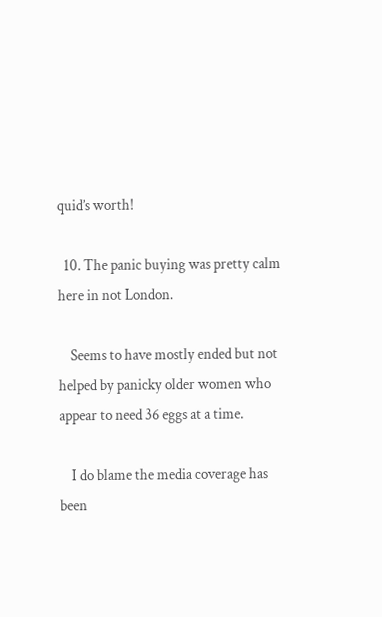quid’s worth!

  10. The panic buying was pretty calm here in not London.

    Seems to have mostly ended but not helped by panicky older women who appear to need 36 eggs at a time.

    I do blame the media coverage has been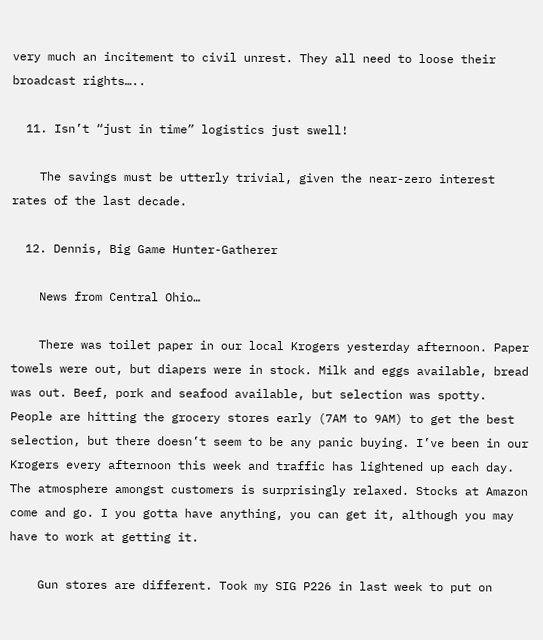very much an incitement to civil unrest. They all need to loose their broadcast rights…..

  11. Isn’t “just in time” logistics just swell!

    The savings must be utterly trivial, given the near-zero interest rates of the last decade.

  12. Dennis, Big Game Hunter-Gatherer

    News from Central Ohio…

    There was toilet paper in our local Krogers yesterday afternoon. Paper towels were out, but diapers were in stock. Milk and eggs available, bread was out. Beef, pork and seafood available, but selection was spotty. People are hitting the grocery stores early (7AM to 9AM) to get the best selection, but there doesn’t seem to be any panic buying. I’ve been in our Krogers every afternoon this week and traffic has lightened up each day. The atmosphere amongst customers is surprisingly relaxed. Stocks at Amazon come and go. I you gotta have anything, you can get it, although you may have to work at getting it.

    Gun stores are different. Took my SIG P226 in last week to put on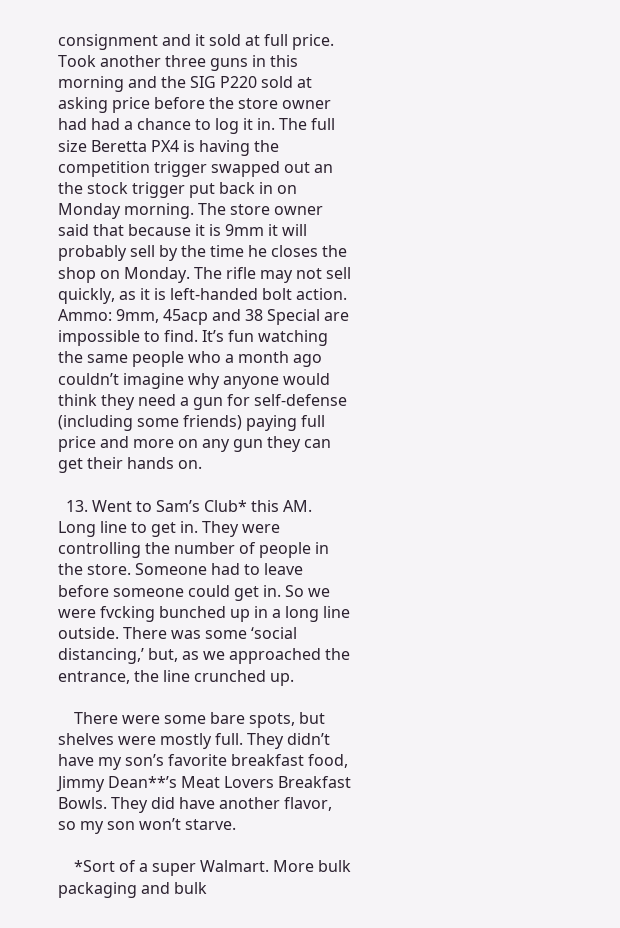consignment and it sold at full price. Took another three guns in this morning and the SIG P220 sold at asking price before the store owner had had a chance to log it in. The full size Beretta PX4 is having the competition trigger swapped out an the stock trigger put back in on Monday morning. The store owner said that because it is 9mm it will probably sell by the time he closes the shop on Monday. The rifle may not sell quickly, as it is left-handed bolt action. Ammo: 9mm, 45acp and 38 Special are impossible to find. It’s fun watching the same people who a month ago couldn’t imagine why anyone would think they need a gun for self-defense (including some friends) paying full price and more on any gun they can get their hands on.

  13. Went to Sam’s Club* this AM. Long line to get in. They were controlling the number of people in the store. Someone had to leave before someone could get in. So we were fvcking bunched up in a long line outside. There was some ‘social distancing,’ but, as we approached the entrance, the line crunched up.

    There were some bare spots, but shelves were mostly full. They didn’t have my son’s favorite breakfast food, Jimmy Dean**’s Meat Lovers Breakfast Bowls. They did have another flavor, so my son won’t starve.

    *Sort of a super Walmart. More bulk packaging and bulk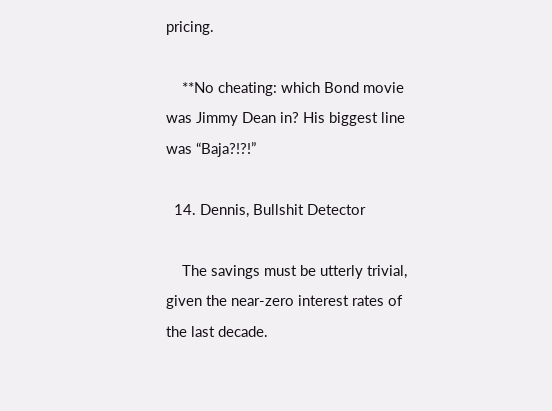pricing.

    **No cheating: which Bond movie was Jimmy Dean in? His biggest line was “Baja?!?!”

  14. Dennis, Bullshit Detector

    The savings must be utterly trivial, given the near-zero interest rates of the last decade.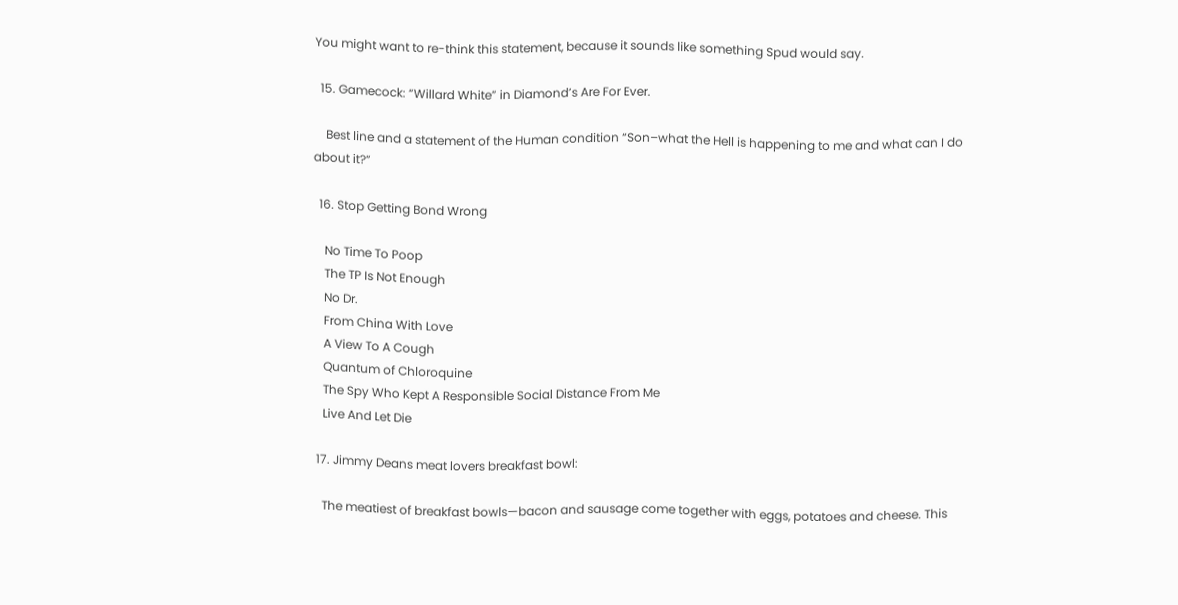You might want to re-think this statement, because it sounds like something Spud would say.

  15. Gamecock: “Willard White” in Diamond’s Are For Ever.

    Best line and a statement of the Human condition “Son–what the Hell is happening to me and what can I do about it?”

  16. Stop Getting Bond Wrong

    No Time To Poop
    The TP Is Not Enough
    No Dr.
    From China With Love
    A View To A Cough
    Quantum of Chloroquine
    The Spy Who Kept A Responsible Social Distance From Me
    Live And Let Die

  17. Jimmy Deans meat lovers breakfast bowl:

    The meatiest of breakfast bowls—bacon and sausage come together with eggs, potatoes and cheese. This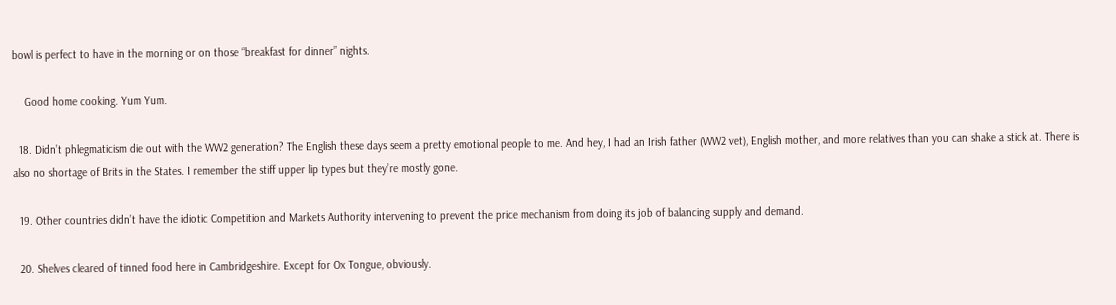bowl is perfect to have in the morning or on those “breakfast for dinner” nights.

    Good home cooking. Yum Yum.

  18. Didn’t phlegmaticism die out with the WW2 generation? The English these days seem a pretty emotional people to me. And hey, I had an Irish father (WW2 vet), English mother, and more relatives than you can shake a stick at. There is also no shortage of Brits in the States. I remember the stiff upper lip types but they’re mostly gone.

  19. Other countries didn’t have the idiotic Competition and Markets Authority intervening to prevent the price mechanism from doing its job of balancing supply and demand.

  20. Shelves cleared of tinned food here in Cambridgeshire. Except for Ox Tongue, obviously.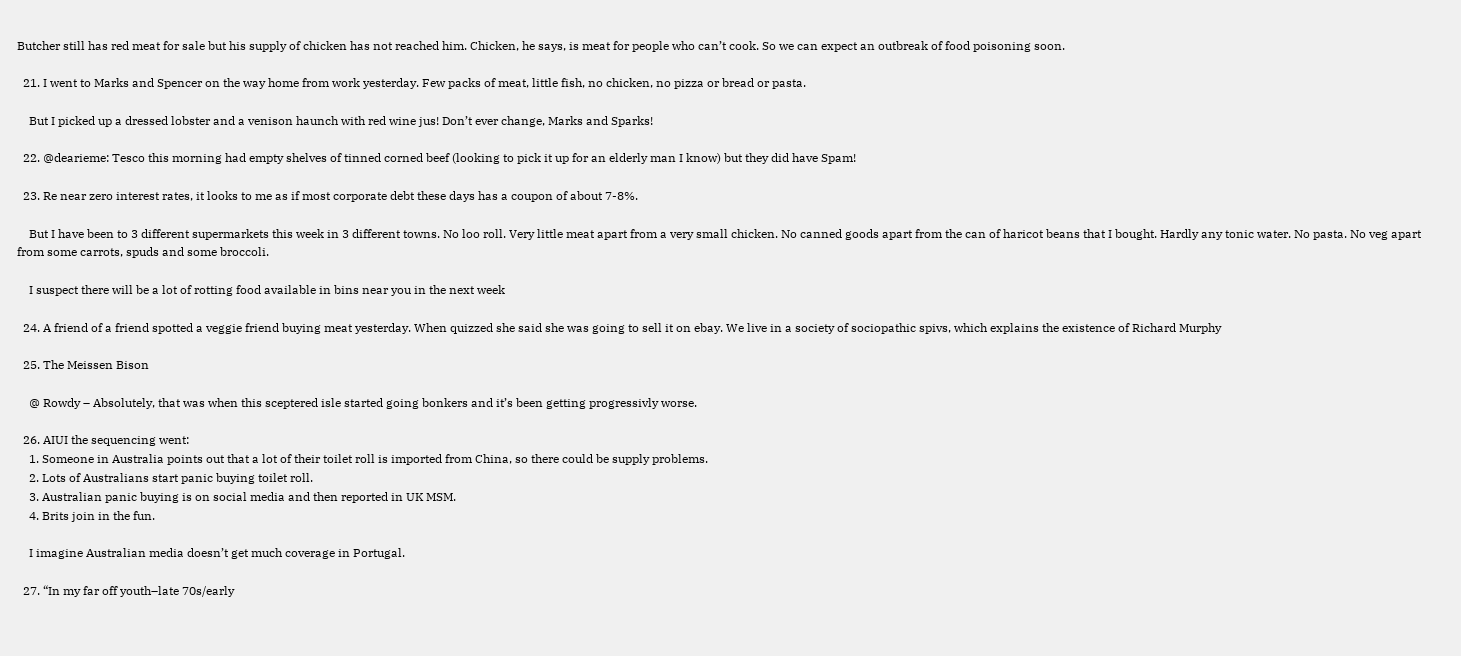Butcher still has red meat for sale but his supply of chicken has not reached him. Chicken, he says, is meat for people who can’t cook. So we can expect an outbreak of food poisoning soon.

  21. I went to Marks and Spencer on the way home from work yesterday. Few packs of meat, little fish, no chicken, no pizza or bread or pasta.

    But I picked up a dressed lobster and a venison haunch with red wine jus! Don’t ever change, Marks and Sparks!

  22. @dearieme: Tesco this morning had empty shelves of tinned corned beef (looking to pick it up for an elderly man I know) but they did have Spam!

  23. Re near zero interest rates, it looks to me as if most corporate debt these days has a coupon of about 7-8%.

    But I have been to 3 different supermarkets this week in 3 different towns. No loo roll. Very little meat apart from a very small chicken. No canned goods apart from the can of haricot beans that I bought. Hardly any tonic water. No pasta. No veg apart from some carrots, spuds and some broccoli.

    I suspect there will be a lot of rotting food available in bins near you in the next week

  24. A friend of a friend spotted a veggie friend buying meat yesterday. When quizzed she said she was going to sell it on ebay. We live in a society of sociopathic spivs, which explains the existence of Richard Murphy

  25. The Meissen Bison

    @ Rowdy – Absolutely, that was when this sceptered isle started going bonkers and it’s been getting progressivly worse.

  26. AIUI the sequencing went:
    1. Someone in Australia points out that a lot of their toilet roll is imported from China, so there could be supply problems.
    2. Lots of Australians start panic buying toilet roll.
    3. Australian panic buying is on social media and then reported in UK MSM.
    4. Brits join in the fun.

    I imagine Australian media doesn’t get much coverage in Portugal.

  27. “In my far off youth–late 70s/early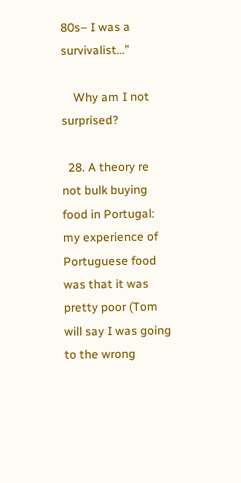80s– I was a survivalist…”

    Why am I not surprised?

  28. A theory re not bulk buying food in Portugal: my experience of Portuguese food was that it was pretty poor (Tom will say I was going to the wrong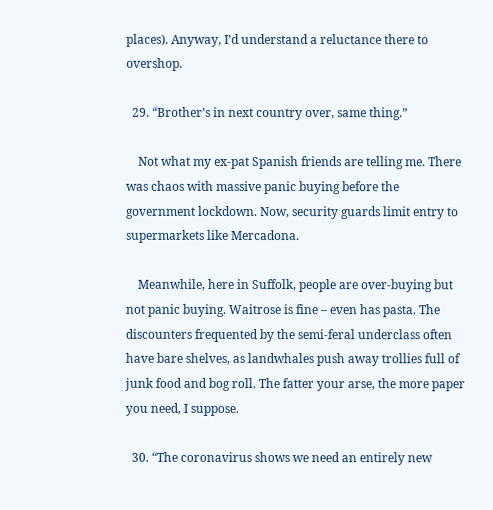places). Anyway, I’d understand a reluctance there to overshop.

  29. “Brother’s in next country over, same thing.”

    Not what my ex-pat Spanish friends are telling me. There was chaos with massive panic buying before the government lockdown. Now, security guards limit entry to supermarkets like Mercadona.

    Meanwhile, here in Suffolk, people are over-buying but not panic buying. Waitrose is fine – even has pasta. The discounters frequented by the semi-feral underclass often have bare shelves, as landwhales push away trollies full of junk food and bog roll. The fatter your arse, the more paper you need, I suppose.

  30. “The coronavirus shows we need an entirely new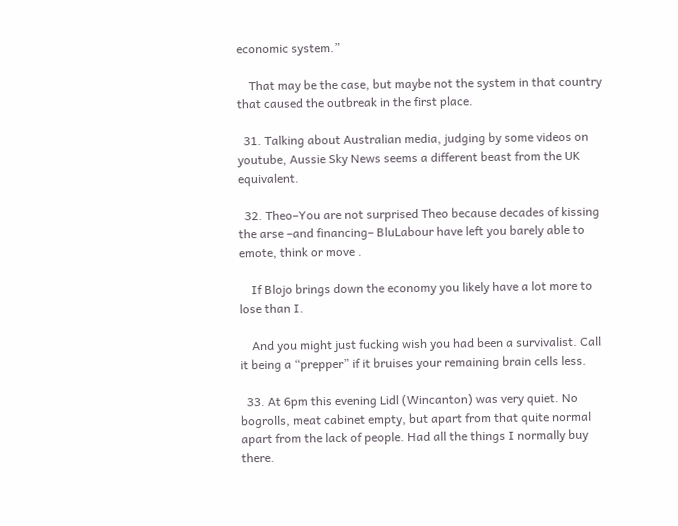economic system.”

    That may be the case, but maybe not the system in that country that caused the outbreak in the first place.

  31. Talking about Australian media, judging by some videos on youtube, Aussie Sky News seems a different beast from the UK equivalent.

  32. Theo–You are not surprised Theo because decades of kissing the arse –and financing– BluLabour have left you barely able to emote, think or move .

    If Blojo brings down the economy you likely have a lot more to lose than I.

    And you might just fucking wish you had been a survivalist. Call it being a “prepper” if it bruises your remaining brain cells less.

  33. At 6pm this evening Lidl (Wincanton) was very quiet. No bogrolls, meat cabinet empty, but apart from that quite normal apart from the lack of people. Had all the things I normally buy there.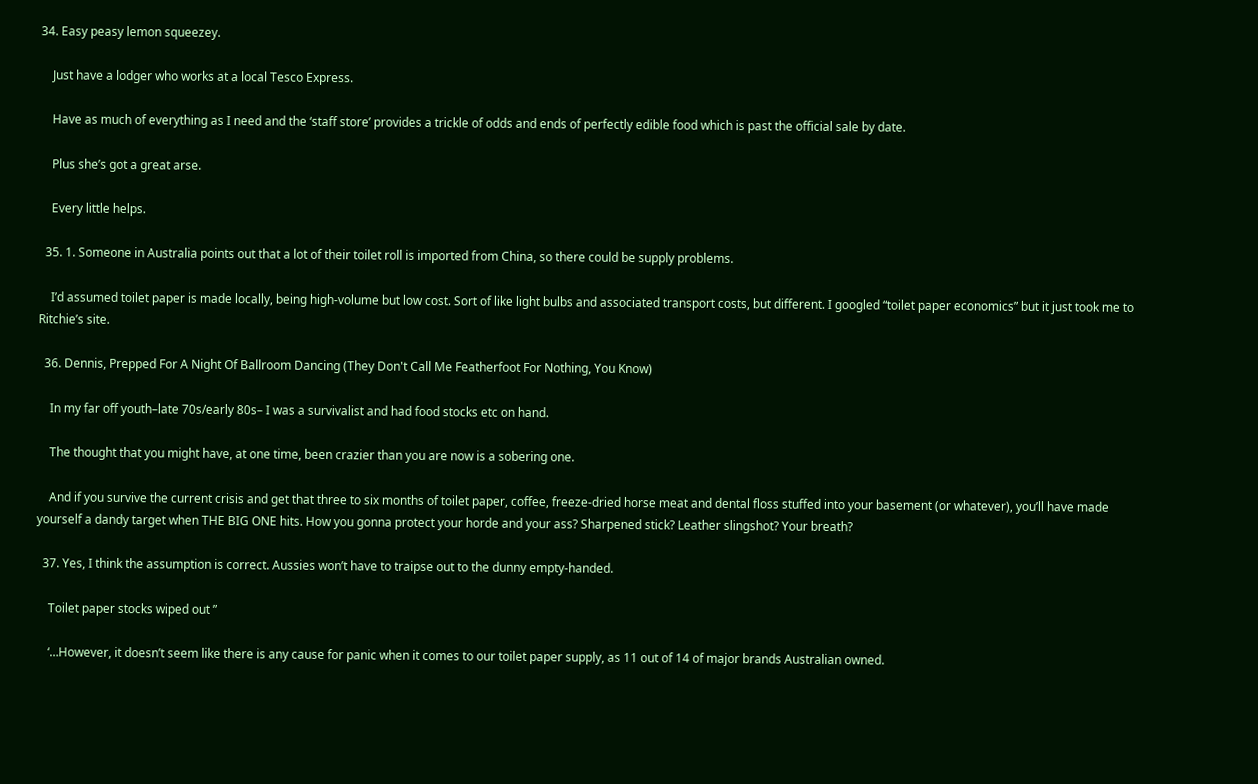34. Easy peasy lemon squeezey.

    Just have a lodger who works at a local Tesco Express.

    Have as much of everything as I need and the ‘staff store’ provides a trickle of odds and ends of perfectly edible food which is past the official sale by date.

    Plus she’s got a great arse.

    Every little helps.

  35. 1. Someone in Australia points out that a lot of their toilet roll is imported from China, so there could be supply problems.

    I’d assumed toilet paper is made locally, being high-volume but low cost. Sort of like light bulbs and associated transport costs, but different. I googled “toilet paper economics” but it just took me to Ritchie’s site.

  36. Dennis, Prepped For A Night Of Ballroom Dancing (They Don't Call Me Featherfoot For Nothing, You Know)

    In my far off youth–late 70s/early 80s– I was a survivalist and had food stocks etc on hand.

    The thought that you might have, at one time, been crazier than you are now is a sobering one.

    And if you survive the current crisis and get that three to six months of toilet paper, coffee, freeze-dried horse meat and dental floss stuffed into your basement (or whatever), you’ll have made yourself a dandy target when THE BIG ONE hits. How you gonna protect your horde and your ass? Sharpened stick? Leather slingshot? Your breath?

  37. Yes, I think the assumption is correct. Aussies won’t have to traipse out to the dunny empty-handed.

    Toilet paper stocks wiped out ”

    ‘…However, it doesn’t seem like there is any cause for panic when it comes to our toilet paper supply, as 11 out of 14 of major brands Australian owned.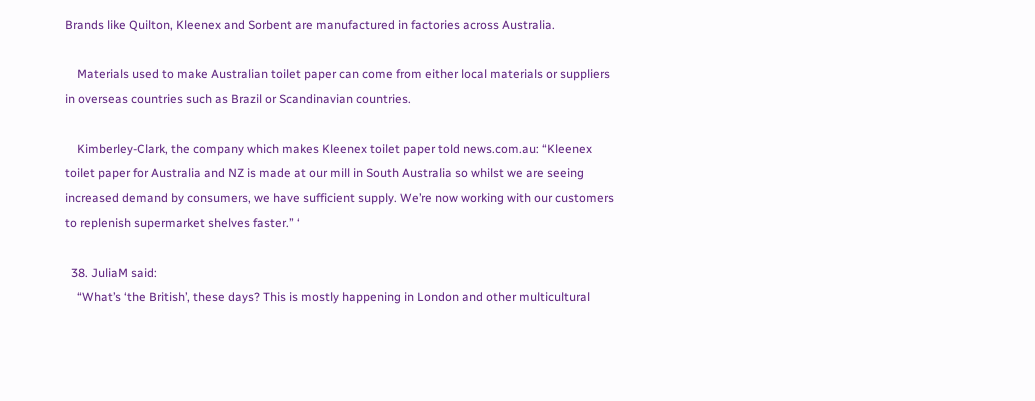Brands like Quilton, Kleenex and Sorbent are manufactured in factories across Australia.

    Materials used to make Australian toilet paper can come from either local materials or suppliers in overseas countries such as Brazil or Scandinavian countries.

    Kimberley-Clark, the company which makes Kleenex toilet paper told news.com.au: “Kleenex toilet paper for Australia and NZ is made at our mill in South Australia so whilst we are seeing increased demand by consumers, we have sufficient supply. We’re now working with our customers to replenish supermarket shelves faster.” ‘

  38. JuliaM said:
    “What’s ‘the British’, these days? This is mostly happening in London and other multicultural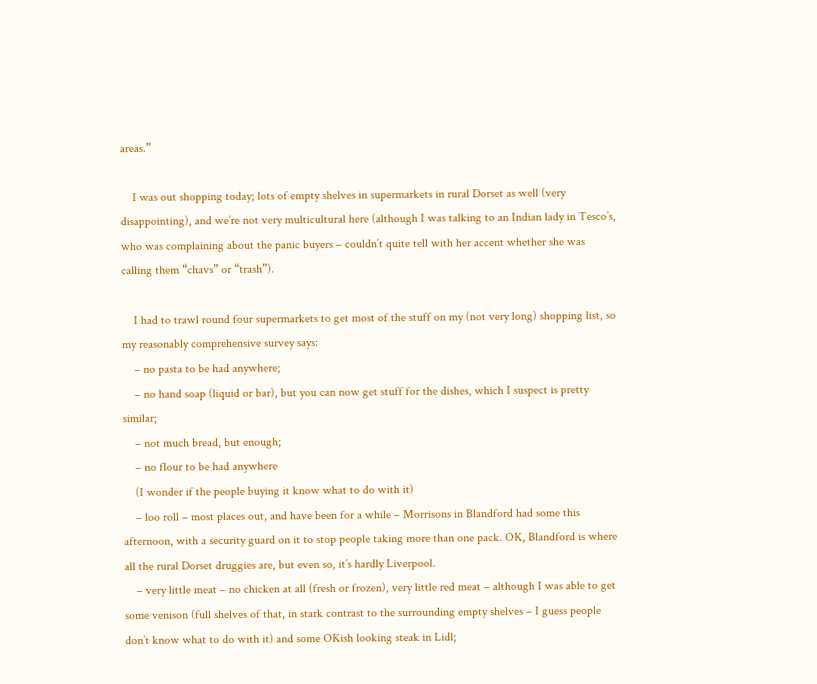areas.”

    I was out shopping today; lots of empty shelves in supermarkets in rural Dorset as well (very disappointing), and we’re not very multicultural here (although I was talking to an Indian lady in Tesco’s, who was complaining about the panic buyers – couldn’t quite tell with her accent whether she was calling them “chavs” or “trash”).

    I had to trawl round four supermarkets to get most of the stuff on my (not very long) shopping list, so my reasonably comprehensive survey says:
    – no pasta to be had anywhere;
    – no hand soap (liquid or bar), but you can now get stuff for the dishes, which I suspect is pretty similar;
    – not much bread, but enough;
    – no flour to be had anywhere
    (I wonder if the people buying it know what to do with it)
    – loo roll – most places out, and have been for a while – Morrisons in Blandford had some this afternoon, with a security guard on it to stop people taking more than one pack. OK, Blandford is where all the rural Dorset druggies are, but even so, it’s hardly Liverpool.
    – very little meat – no chicken at all (fresh or frozen), very little red meat – although I was able to get some venison (full shelves of that, in stark contrast to the surrounding empty shelves – I guess people don’t know what to do with it) and some OKish looking steak in Lidl;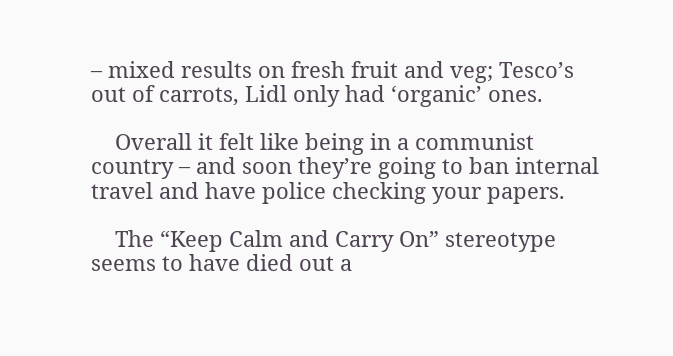– mixed results on fresh fruit and veg; Tesco’s out of carrots, Lidl only had ‘organic’ ones.

    Overall it felt like being in a communist country – and soon they’re going to ban internal travel and have police checking your papers.

    The “Keep Calm and Carry On” stereotype seems to have died out a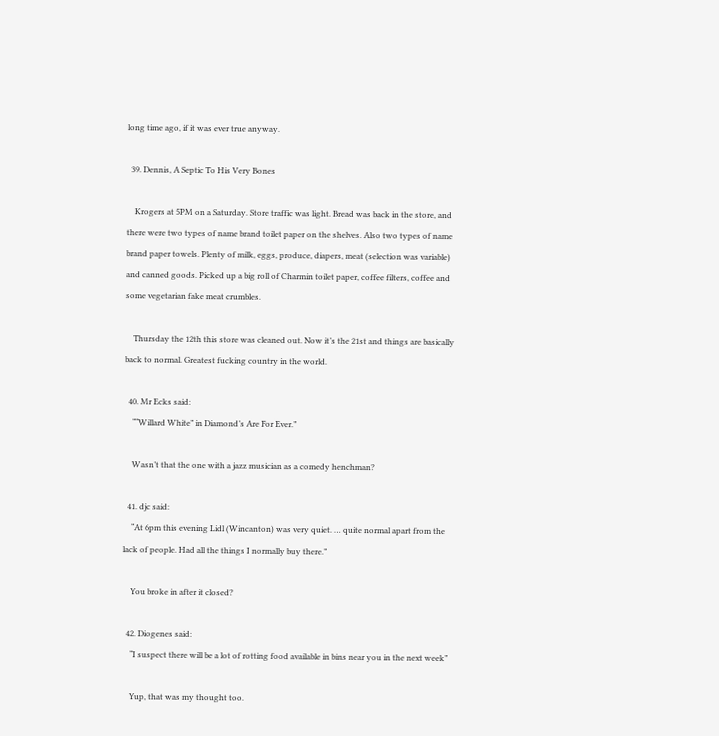long time ago, if it was ever true anyway.

  39. Dennis, A Septic To His Very Bones

    Krogers at 5PM on a Saturday. Store traffic was light. Bread was back in the store, and there were two types of name brand toilet paper on the shelves. Also two types of name brand paper towels. Plenty of milk, eggs, produce, diapers, meat (selection was variable) and canned goods. Picked up a big roll of Charmin toilet paper, coffee filters, coffee and some vegetarian fake meat crumbles.

    Thursday the 12th this store was cleaned out. Now it’s the 21st and things are basically back to normal. Greatest fucking country in the world.

  40. Mr Ecks said:
    ““Willard White” in Diamond’s Are For Ever.”

    Wasn’t that the one with a jazz musician as a comedy henchman?

  41. djc said:
    “At 6pm this evening Lidl (Wincanton) was very quiet. … quite normal apart from the lack of people. Had all the things I normally buy there.”

    You broke in after it closed?

  42. Diogenes said:
    “I suspect there will be a lot of rotting food available in bins near you in the next week”

    Yup, that was my thought too.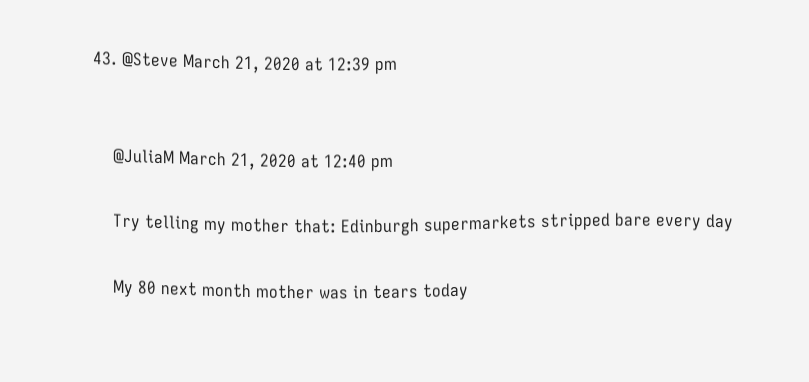43. @Steve March 21, 2020 at 12:39 pm


    @JuliaM March 21, 2020 at 12:40 pm

    Try telling my mother that: Edinburgh supermarkets stripped bare every day

    My 80 next month mother was in tears today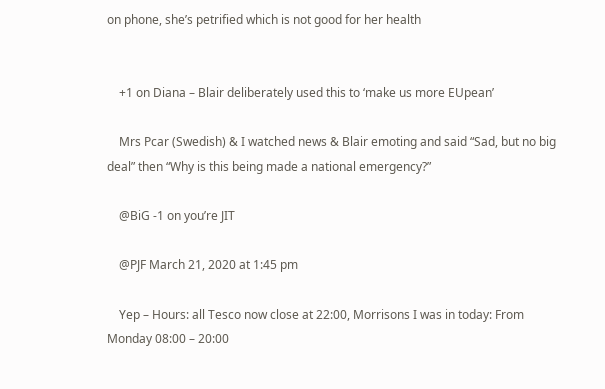on phone, she’s petrified which is not good for her health


    +1 on Diana – Blair deliberately used this to ‘make us more EUpean’

    Mrs Pcar (Swedish) & I watched news & Blair emoting and said “Sad, but no big deal” then “Why is this being made a national emergency?”

    @BiG -1 on you’re JIT

    @PJF March 21, 2020 at 1:45 pm

    Yep – Hours: all Tesco now close at 22:00, Morrisons I was in today: From Monday 08:00 – 20:00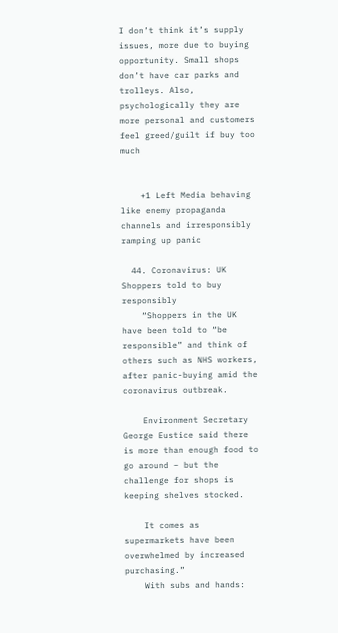I don’t think it’s supply issues, more due to buying opportunity. Small shops don’t have car parks and trolleys. Also, psychologically they are more personal and customers feel greed/guilt if buy too much


    +1 Left Media behaving like enemy propaganda channels and irresponsibly ramping up panic

  44. Coronavirus: UK Shoppers told to buy responsibly
    “Shoppers in the UK have been told to “be responsible” and think of others such as NHS workers, after panic-buying amid the coronavirus outbreak.

    Environment Secretary George Eustice said there is more than enough food to go around – but the challenge for shops is keeping shelves stocked.

    It comes as supermarkets have been overwhelmed by increased purchasing.”
    With subs and hands: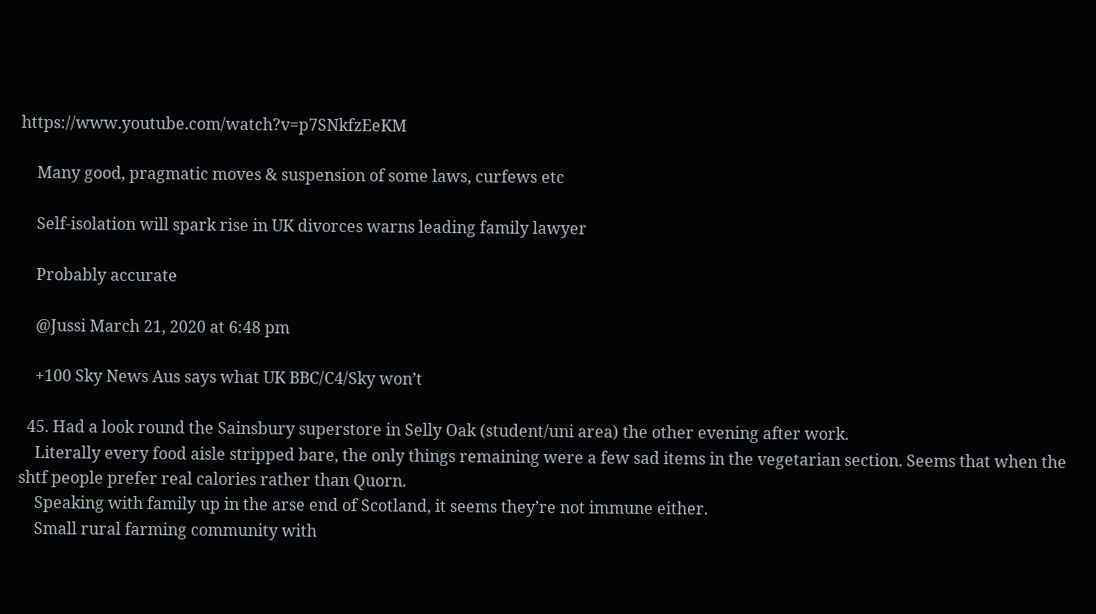https://www.youtube.com/watch?v=p7SNkfzEeKM

    Many good, pragmatic moves & suspension of some laws, curfews etc

    Self-isolation will spark rise in UK divorces warns leading family lawyer

    Probably accurate

    @Jussi March 21, 2020 at 6:48 pm

    +100 Sky News Aus says what UK BBC/C4/Sky won’t

  45. Had a look round the Sainsbury superstore in Selly Oak (student/uni area) the other evening after work.
    Literally every food aisle stripped bare, the only things remaining were a few sad items in the vegetarian section. Seems that when the shtf people prefer real calories rather than Quorn.
    Speaking with family up in the arse end of Scotland, it seems they’re not immune either.
    Small rural farming community with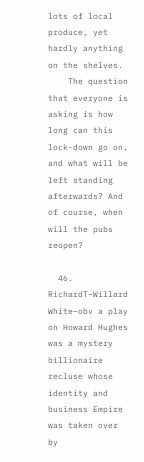lots of local produce, yet hardly anything on the shelves.
    The question that everyone is asking is how long can this lock-down go on, and what will be left standing afterwards? And of course, when will the pubs reopen?

  46. RichardT–Willard White–obv a play on Howard Hughes was a mystery billionaire recluse whose identity and business Empire was taken over by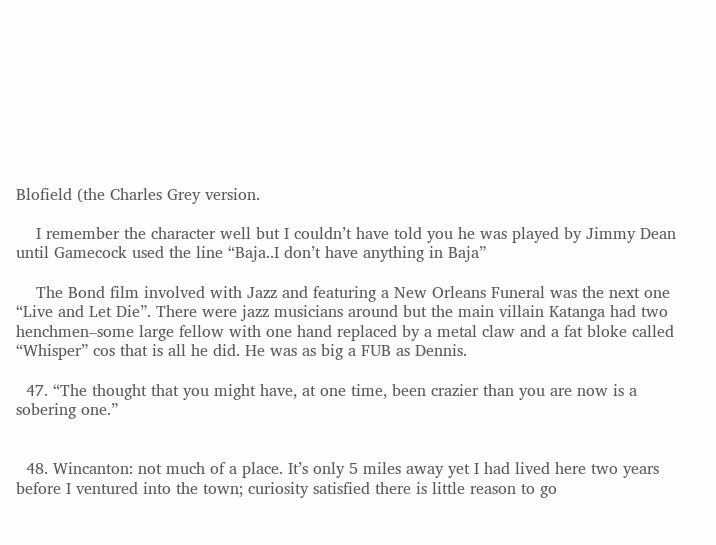Blofield (the Charles Grey version.

    I remember the character well but I couldn’t have told you he was played by Jimmy Dean until Gamecock used the line “Baja..I don’t have anything in Baja”

    The Bond film involved with Jazz and featuring a New Orleans Funeral was the next one “Live and Let Die”. There were jazz musicians around but the main villain Katanga had two henchmen–some large fellow with one hand replaced by a metal claw and a fat bloke called “Whisper” cos that is all he did. He was as big a FUB as Dennis.

  47. “The thought that you might have, at one time, been crazier than you are now is a sobering one.”


  48. Wincanton: not much of a place. It’s only 5 miles away yet I had lived here two years before I ventured into the town; curiosity satisfied there is little reason to go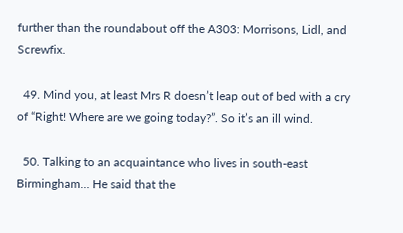further than the roundabout off the A303: Morrisons, Lidl, and Screwfix.

  49. Mind you, at least Mrs R doesn’t leap out of bed with a cry of “Right! Where are we going today?”. So it’s an ill wind.

  50. Talking to an acquaintance who lives in south-east Birmingham… He said that the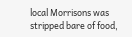local Morrisons was stripped bare of food,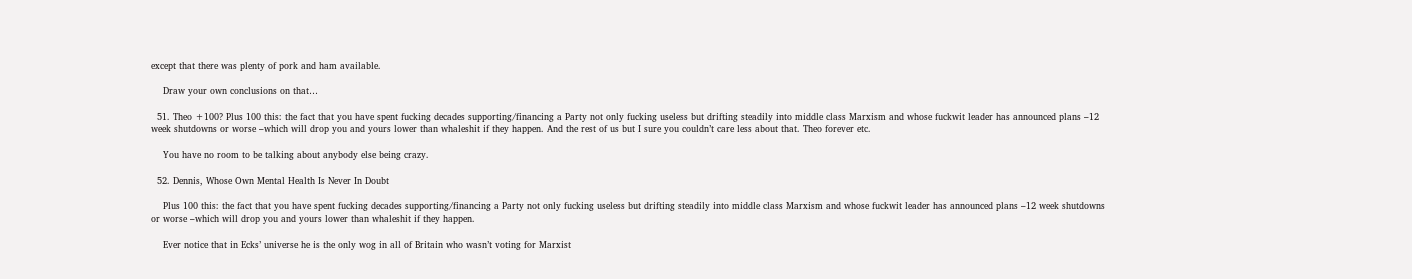except that there was plenty of pork and ham available.

    Draw your own conclusions on that…

  51. Theo +100? Plus 100 this: the fact that you have spent fucking decades supporting/financing a Party not only fucking useless but drifting steadily into middle class Marxism and whose fuckwit leader has announced plans –12 week shutdowns or worse –which will drop you and yours lower than whaleshit if they happen. And the rest of us but I sure you couldn’t care less about that. Theo forever etc.

    You have no room to be talking about anybody else being crazy.

  52. Dennis, Whose Own Mental Health Is Never In Doubt

    Plus 100 this: the fact that you have spent fucking decades supporting/financing a Party not only fucking useless but drifting steadily into middle class Marxism and whose fuckwit leader has announced plans –12 week shutdowns or worse –which will drop you and yours lower than whaleshit if they happen.

    Ever notice that in Ecks’ universe he is the only wog in all of Britain who wasn’t voting for Marxist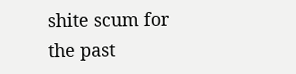shite scum for the past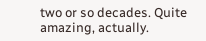two or so decades. Quite amazing, actually.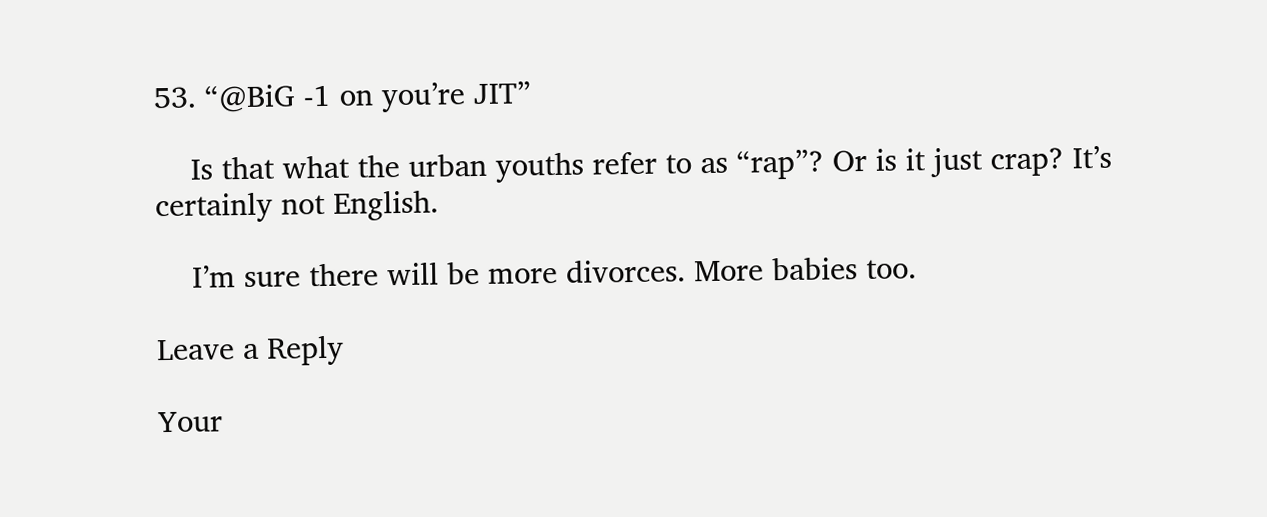53. “@BiG -1 on you’re JIT”

    Is that what the urban youths refer to as “rap”? Or is it just crap? It’s certainly not English.

    I’m sure there will be more divorces. More babies too.

Leave a Reply

Your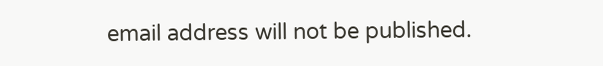email address will not be published.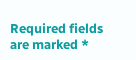Required fields are marked *